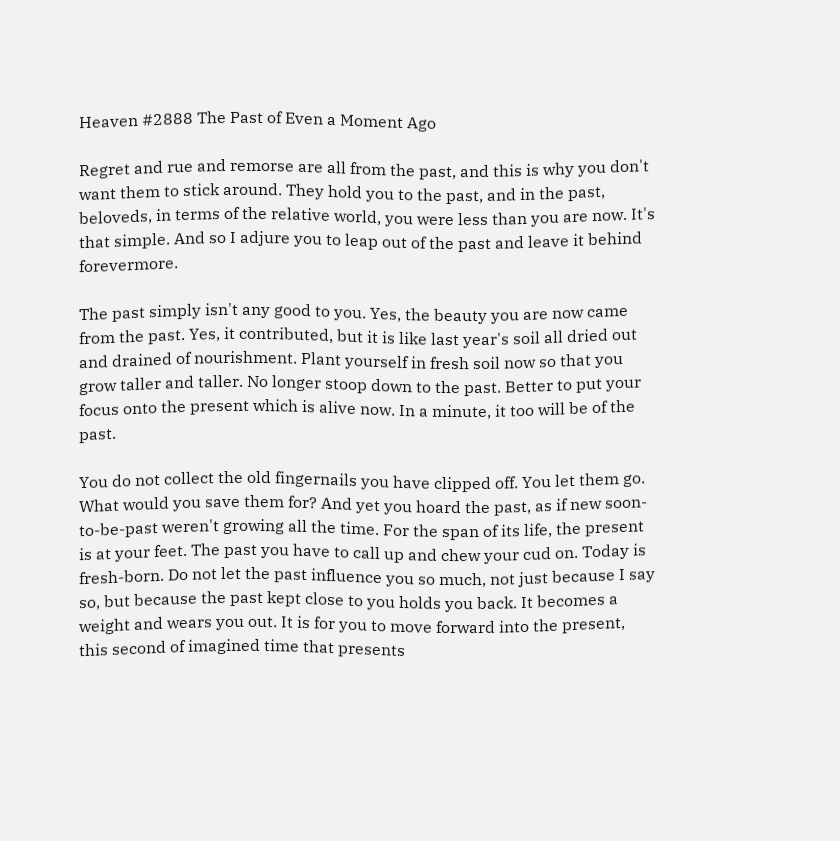Heaven #2888 The Past of Even a Moment Ago

Regret and rue and remorse are all from the past, and this is why you don't want them to stick around. They hold you to the past, and in the past, beloveds, in terms of the relative world, you were less than you are now. It's that simple. And so I adjure you to leap out of the past and leave it behind forevermore.

The past simply isn't any good to you. Yes, the beauty you are now came from the past. Yes, it contributed, but it is like last year's soil all dried out and drained of nourishment. Plant yourself in fresh soil now so that you grow taller and taller. No longer stoop down to the past. Better to put your focus onto the present which is alive now. In a minute, it too will be of the past.

You do not collect the old fingernails you have clipped off. You let them go. What would you save them for? And yet you hoard the past, as if new soon-to-be-past weren't growing all the time. For the span of its life, the present is at your feet. The past you have to call up and chew your cud on. Today is fresh-born. Do not let the past influence you so much, not just because I say so, but because the past kept close to you holds you back. It becomes a weight and wears you out. It is for you to move forward into the present, this second of imagined time that presents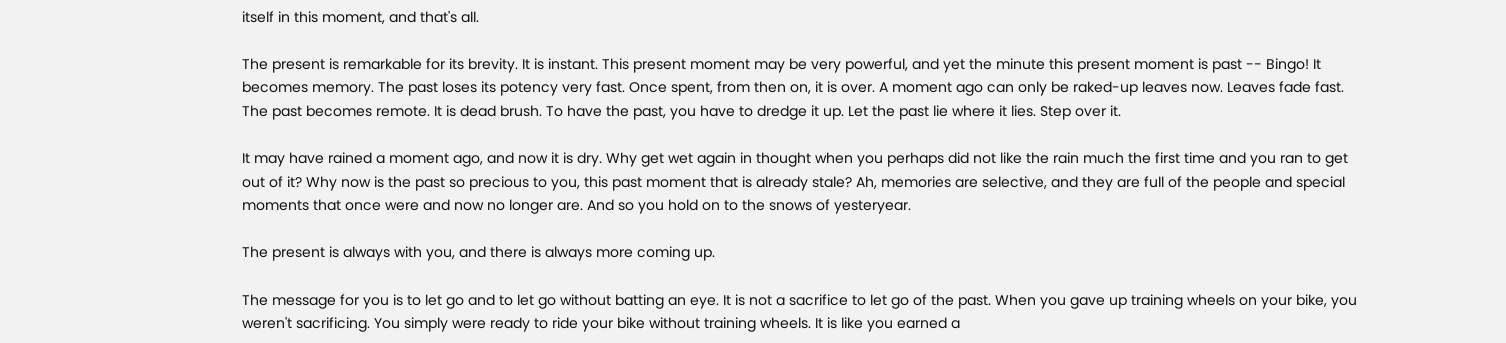itself in this moment, and that's all.

The present is remarkable for its brevity. It is instant. This present moment may be very powerful, and yet the minute this present moment is past -- Bingo! It becomes memory. The past loses its potency very fast. Once spent, from then on, it is over. A moment ago can only be raked-up leaves now. Leaves fade fast. The past becomes remote. It is dead brush. To have the past, you have to dredge it up. Let the past lie where it lies. Step over it.

It may have rained a moment ago, and now it is dry. Why get wet again in thought when you perhaps did not like the rain much the first time and you ran to get out of it? Why now is the past so precious to you, this past moment that is already stale? Ah, memories are selective, and they are full of the people and special moments that once were and now no longer are. And so you hold on to the snows of yesteryear.

The present is always with you, and there is always more coming up.

The message for you is to let go and to let go without batting an eye. It is not a sacrifice to let go of the past. When you gave up training wheels on your bike, you weren't sacrificing. You simply were ready to ride your bike without training wheels. It is like you earned a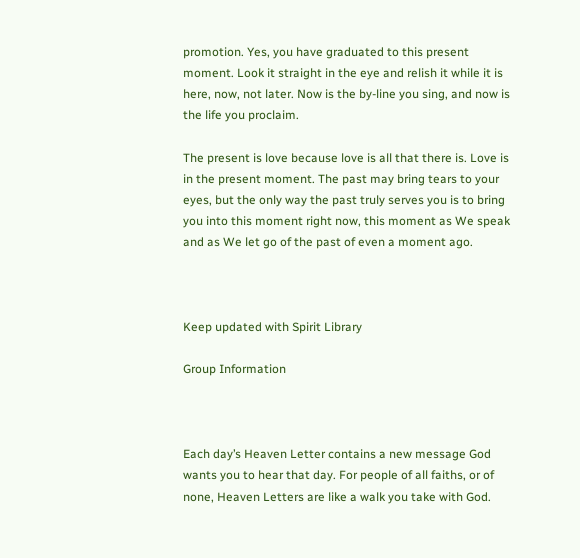promotion. Yes, you have graduated to this present moment. Look it straight in the eye and relish it while it is here, now, not later. Now is the by-line you sing, and now is the life you proclaim.

The present is love because love is all that there is. Love is in the present moment. The past may bring tears to your eyes, but the only way the past truly serves you is to bring you into this moment right now, this moment as We speak and as We let go of the past of even a moment ago.



Keep updated with Spirit Library

Group Information



Each day’s Heaven Letter contains a new message God wants you to hear that day. For people of all faiths, or of none, Heaven Letters are like a walk you take with God.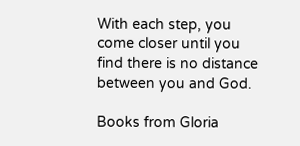With each step, you come closer until you find there is no distance between you and God.

Books from Gloria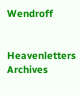Wendroff


Heavenletters Archives